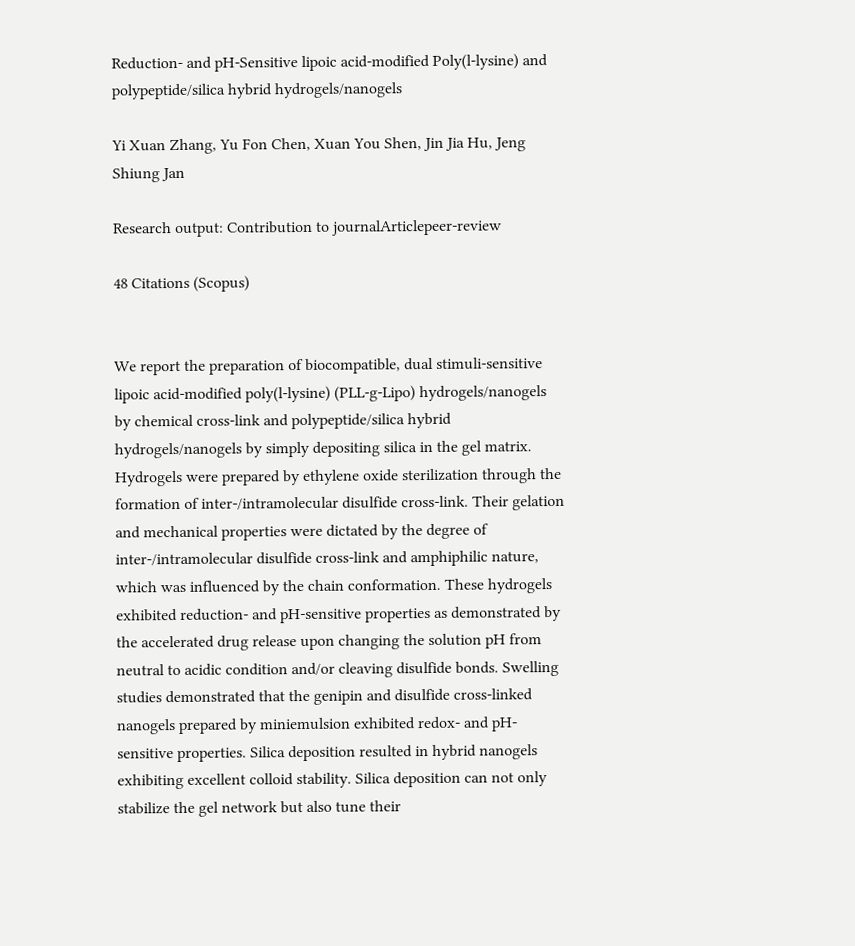Reduction- and pH-Sensitive lipoic acid-modified Poly(l-lysine) and polypeptide/silica hybrid hydrogels/nanogels

Yi Xuan Zhang, Yu Fon Chen, Xuan You Shen, Jin Jia Hu, Jeng Shiung Jan

Research output: Contribution to journalArticlepeer-review

48 Citations (Scopus)


We report the preparation of biocompatible, dual stimuli-sensitive lipoic acid-modified poly(l-lysine) (PLL-g-Lipo) hydrogels/nanogels by chemical cross-link and polypeptide/silica hybrid hydrogels/nanogels by simply depositing silica in the gel matrix. Hydrogels were prepared by ethylene oxide sterilization through the formation of inter-/intramolecular disulfide cross-link. Their gelation and mechanical properties were dictated by the degree of inter-/intramolecular disulfide cross-link and amphiphilic nature, which was influenced by the chain conformation. These hydrogels exhibited reduction- and pH-sensitive properties as demonstrated by the accelerated drug release upon changing the solution pH from neutral to acidic condition and/or cleaving disulfide bonds. Swelling studies demonstrated that the genipin and disulfide cross-linked nanogels prepared by miniemulsion exhibited redox- and pH-sensitive properties. Silica deposition resulted in hybrid nanogels exhibiting excellent colloid stability. Silica deposition can not only stabilize the gel network but also tune their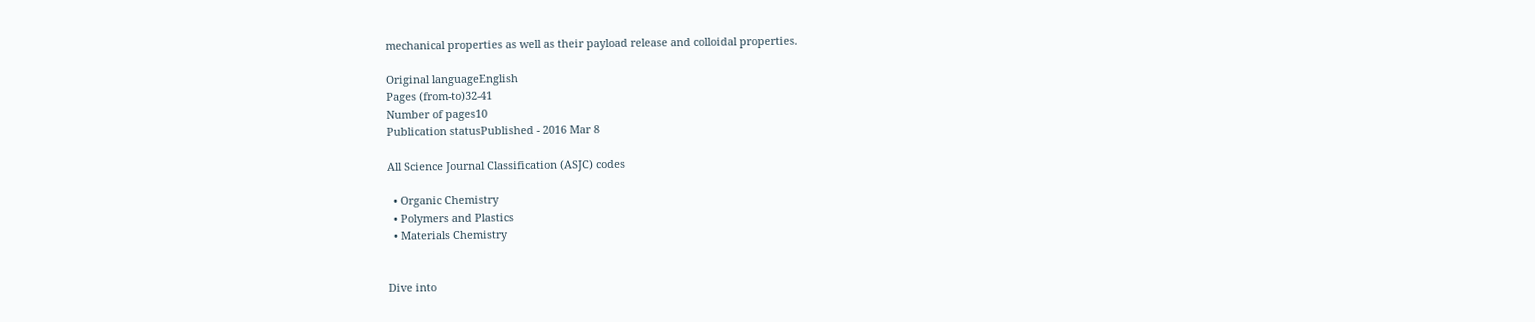mechanical properties as well as their payload release and colloidal properties.

Original languageEnglish
Pages (from-to)32-41
Number of pages10
Publication statusPublished - 2016 Mar 8

All Science Journal Classification (ASJC) codes

  • Organic Chemistry
  • Polymers and Plastics
  • Materials Chemistry


Dive into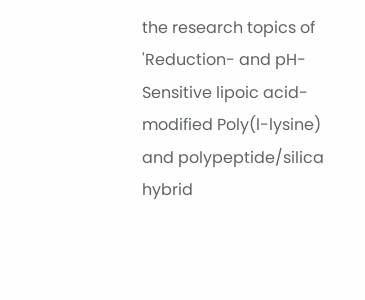the research topics of 'Reduction- and pH-Sensitive lipoic acid-modified Poly(l-lysine) and polypeptide/silica hybrid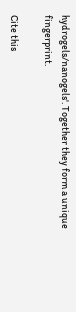hydrogels/nanogels'. Together they form a unique fingerprint.

Cite this